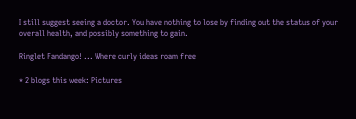I still suggest seeing a doctor. You have nothing to lose by finding out the status of your overall health, and possibly something to gain.

Ringlet Fandango! ... Where curly ideas roam free

* 2 blogs this week: Pictures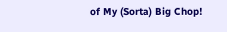of My (Sorta) Big Chop!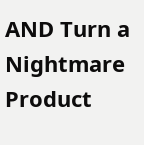AND Turn a Nightmare Product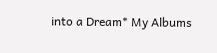into a Dream* My Albums